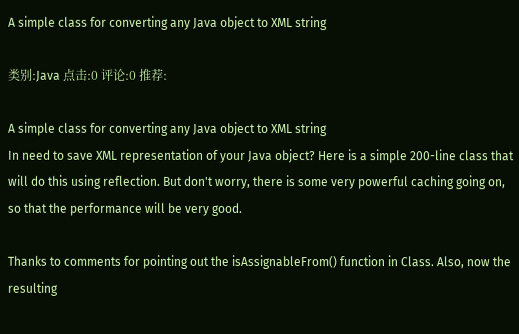A simple class for converting any Java object to XML string

类别:Java 点击:0 评论:0 推荐:

A simple class for converting any Java object to XML string
In need to save XML representation of your Java object? Here is a simple 200-line class that will do this using reflection. But don't worry, there is some very powerful caching going on, so that the performance will be very good.

Thanks to comments for pointing out the isAssignableFrom() function in Class. Also, now the resulting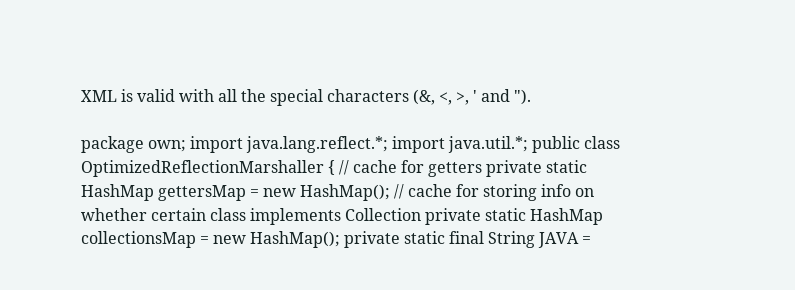XML is valid with all the special characters (&, <, >, ' and ").

package own; import java.lang.reflect.*; import java.util.*; public class OptimizedReflectionMarshaller { // cache for getters private static HashMap gettersMap = new HashMap(); // cache for storing info on whether certain class implements Collection private static HashMap collectionsMap = new HashMap(); private static final String JAVA =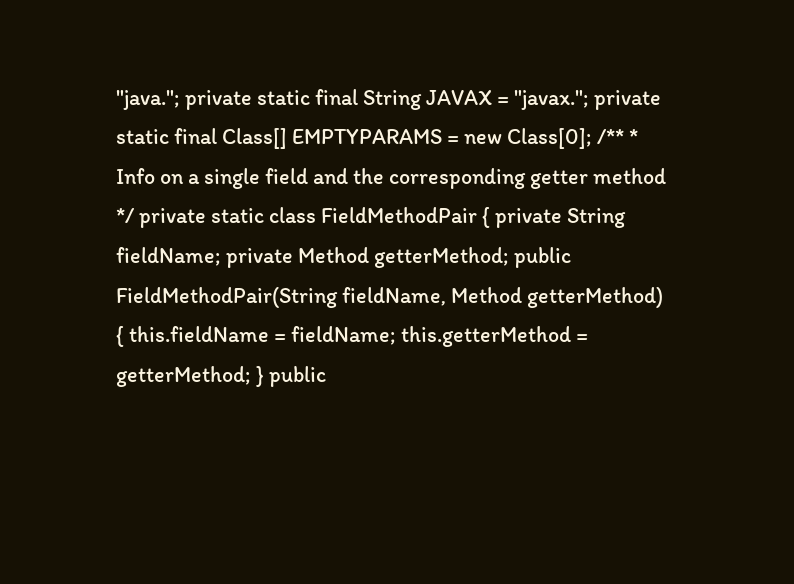"java."; private static final String JAVAX = "javax."; private static final Class[] EMPTYPARAMS = new Class[0]; /** * Info on a single field and the corresponding getter method */ private static class FieldMethodPair { private String fieldName; private Method getterMethod; public FieldMethodPair(String fieldName, Method getterMethod) { this.fieldName = fieldName; this.getterMethod = getterMethod; } public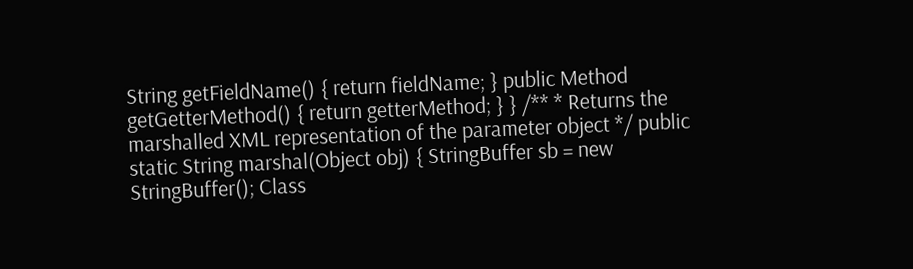String getFieldName() { return fieldName; } public Method getGetterMethod() { return getterMethod; } } /** * Returns the marshalled XML representation of the parameter object */ public static String marshal(Object obj) { StringBuffer sb = new StringBuffer(); Class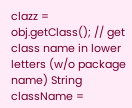clazz = obj.getClass(); // get class name in lower letters (w/o package name) String className =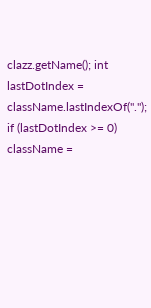clazz.getName(); int lastDotIndex = className.lastIndexOf("."); if (lastDotIndex >= 0) className =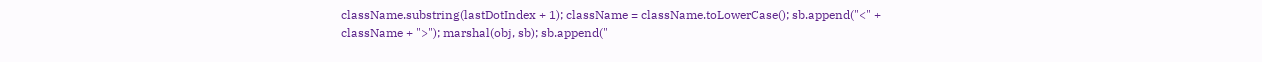className.substring(lastDotIndex + 1); className = className.toLowerCase(); sb.append("<" + className + ">"); marshal(obj, sb); sb.append("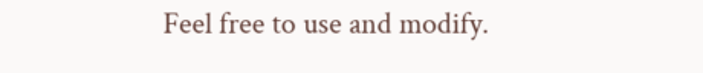Feel free to use and modify.